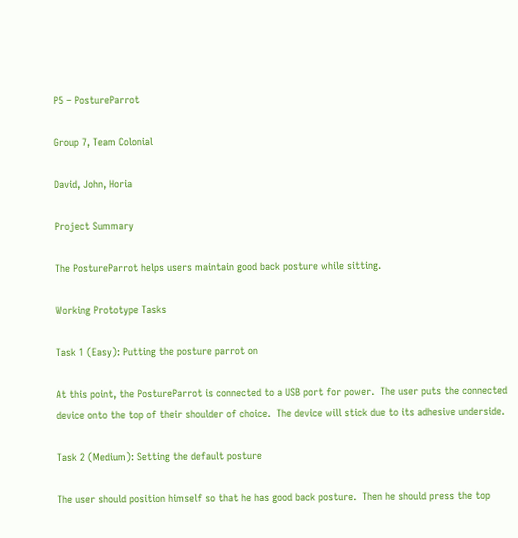P5 – PostureParrot

Group 7, Team Colonial

David, John, Horia

Project Summary

The PostureParrot helps users maintain good back posture while sitting.

Working Prototype Tasks

Task 1 (Easy): Putting the posture parrot on

At this point, the PostureParrot is connected to a USB port for power.  The user puts the connected device onto the top of their shoulder of choice.  The device will stick due to its adhesive underside.

Task 2 (Medium): Setting the default posture

The user should position himself so that he has good back posture.  Then he should press the top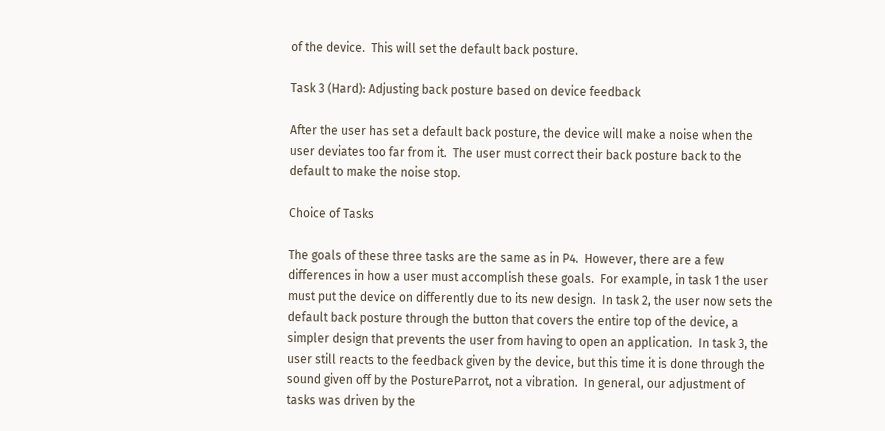of the device.  This will set the default back posture.

Task 3 (Hard): Adjusting back posture based on device feedback

After the user has set a default back posture, the device will make a noise when the user deviates too far from it.  The user must correct their back posture back to the default to make the noise stop.

Choice of Tasks

The goals of these three tasks are the same as in P4.  However, there are a few differences in how a user must accomplish these goals.  For example, in task 1 the user must put the device on differently due to its new design.  In task 2, the user now sets the default back posture through the button that covers the entire top of the device, a simpler design that prevents the user from having to open an application.  In task 3, the user still reacts to the feedback given by the device, but this time it is done through the sound given off by the PostureParrot, not a vibration.  In general, our adjustment of tasks was driven by the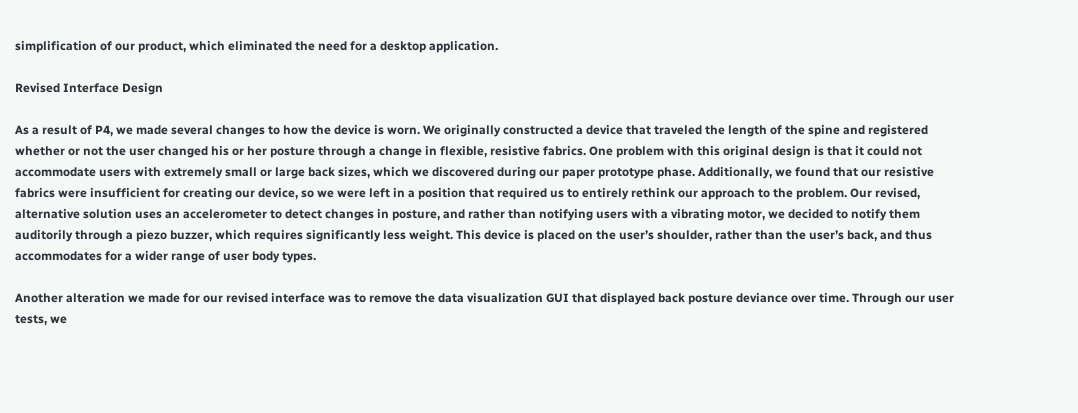simplification of our product, which eliminated the need for a desktop application.

Revised Interface Design

As a result of P4, we made several changes to how the device is worn. We originally constructed a device that traveled the length of the spine and registered whether or not the user changed his or her posture through a change in flexible, resistive fabrics. One problem with this original design is that it could not accommodate users with extremely small or large back sizes, which we discovered during our paper prototype phase. Additionally, we found that our resistive fabrics were insufficient for creating our device, so we were left in a position that required us to entirely rethink our approach to the problem. Our revised, alternative solution uses an accelerometer to detect changes in posture, and rather than notifying users with a vibrating motor, we decided to notify them auditorily through a piezo buzzer, which requires significantly less weight. This device is placed on the user’s shoulder, rather than the user’s back, and thus accommodates for a wider range of user body types.

Another alteration we made for our revised interface was to remove the data visualization GUI that displayed back posture deviance over time. Through our user tests, we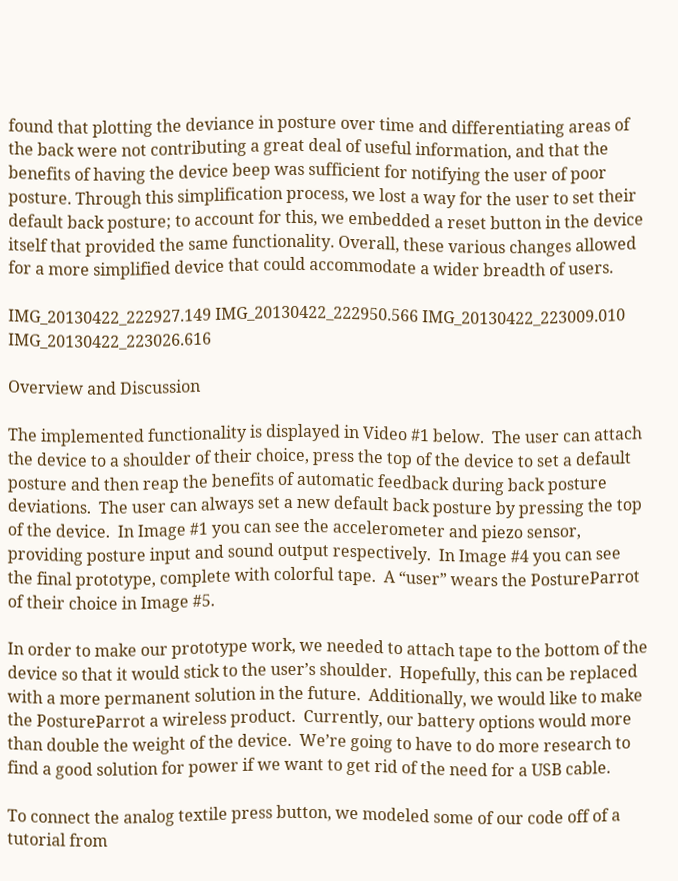found that plotting the deviance in posture over time and differentiating areas of the back were not contributing a great deal of useful information, and that the benefits of having the device beep was sufficient for notifying the user of poor posture. Through this simplification process, we lost a way for the user to set their default back posture; to account for this, we embedded a reset button in the device itself that provided the same functionality. Overall, these various changes allowed for a more simplified device that could accommodate a wider breadth of users.

IMG_20130422_222927.149 IMG_20130422_222950.566 IMG_20130422_223009.010 IMG_20130422_223026.616

Overview and Discussion

The implemented functionality is displayed in Video #1 below.  The user can attach the device to a shoulder of their choice, press the top of the device to set a default posture and then reap the benefits of automatic feedback during back posture deviations.  The user can always set a new default back posture by pressing the top of the device.  In Image #1 you can see the accelerometer and piezo sensor, providing posture input and sound output respectively.  In Image #4 you can see the final prototype, complete with colorful tape.  A “user” wears the PostureParrot of their choice in Image #5.

In order to make our prototype work, we needed to attach tape to the bottom of the device so that it would stick to the user’s shoulder.  Hopefully, this can be replaced with a more permanent solution in the future.  Additionally, we would like to make the PostureParrot a wireless product.  Currently, our battery options would more than double the weight of the device.  We’re going to have to do more research to find a good solution for power if we want to get rid of the need for a USB cable.

To connect the analog textile press button, we modeled some of our code off of a tutorial from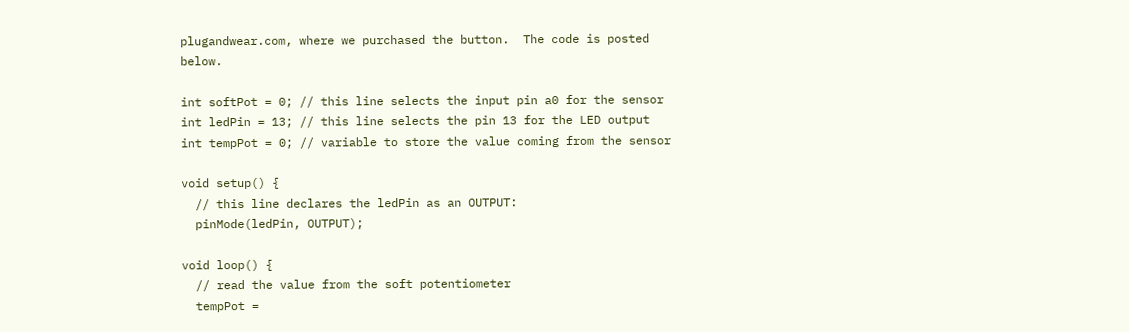plugandwear.com, where we purchased the button.  The code is posted below.

int softPot = 0; // this line selects the input pin a0 for the sensor
int ledPin = 13; // this line selects the pin 13 for the LED output
int tempPot = 0; // variable to store the value coming from the sensor

void setup() {
  // this line declares the ledPin as an OUTPUT:
  pinMode(ledPin, OUTPUT);

void loop() {
  // read the value from the soft potentiometer
  tempPot =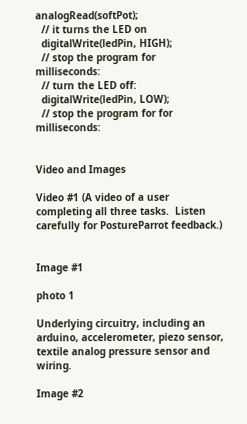analogRead(softPot);
  // it turns the LED on
  digitalWrite(ledPin, HIGH);
  // stop the program for  milliseconds:
  // turn the LED off:
  digitalWrite(ledPin, LOW);
  // stop the program for for  milliseconds:


Video and Images

Video #1 (A video of a user completing all three tasks.  Listen carefully for PostureParrot feedback.)


Image #1

photo 1

Underlying circuitry, including an arduino, accelerometer, piezo sensor, textile analog pressure sensor and wiring.

Image #2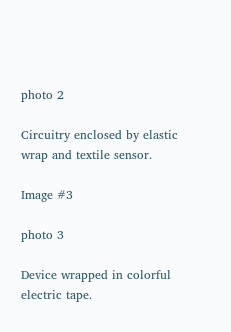photo 2

Circuitry enclosed by elastic wrap and textile sensor.

Image #3

photo 3

Device wrapped in colorful electric tape.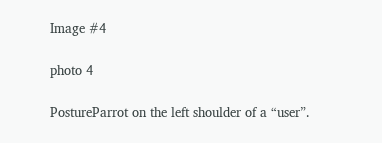Image #4

photo 4

PostureParrot on the left shoulder of a “user”.